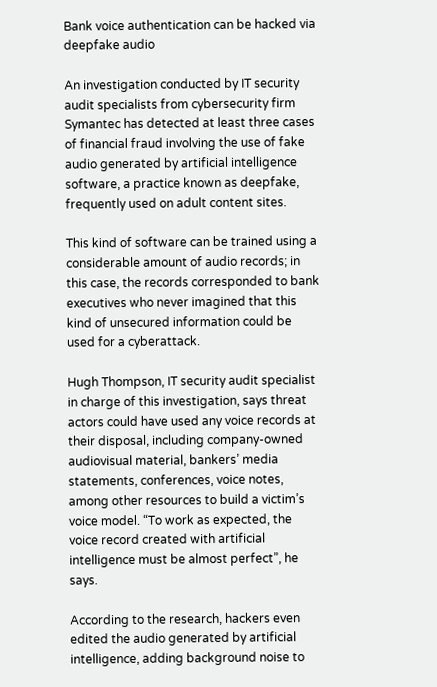Bank voice authentication can be hacked via deepfake audio

An investigation conducted by IT security audit specialists from cybersecurity firm Symantec has detected at least three cases of financial fraud involving the use of fake audio generated by artificial intelligence software, a practice known as deepfake, frequently used on adult content sites.

This kind of software can be trained using a considerable amount of audio records; in this case, the records corresponded to bank executives who never imagined that this kind of unsecured information could be used for a cyberattack.

Hugh Thompson, IT security audit specialist in charge of this investigation, says threat actors could have used any voice records at their disposal, including company-owned audiovisual material, bankers’ media statements, conferences, voice notes, among other resources to build a victim’s voice model. “To work as expected, the voice record created with artificial intelligence must be almost perfect”, he says.

According to the research, hackers even edited the audio generated by artificial intelligence, adding background noise to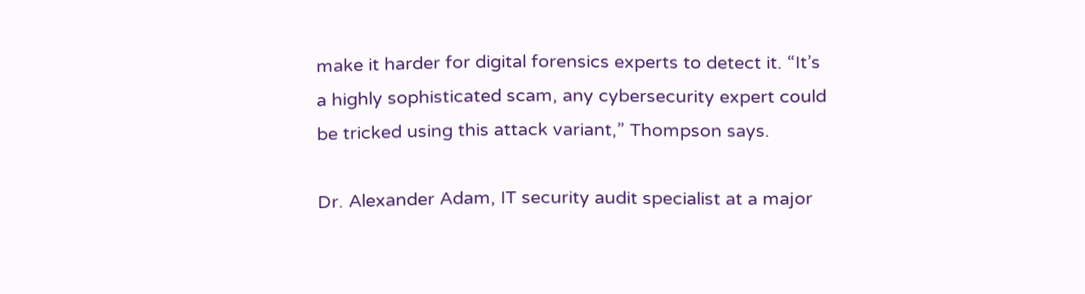make it harder for digital forensics experts to detect it. “It’s a highly sophisticated scam, any cybersecurity expert could be tricked using this attack variant,” Thompson says.

Dr. Alexander Adam, IT security audit specialist at a major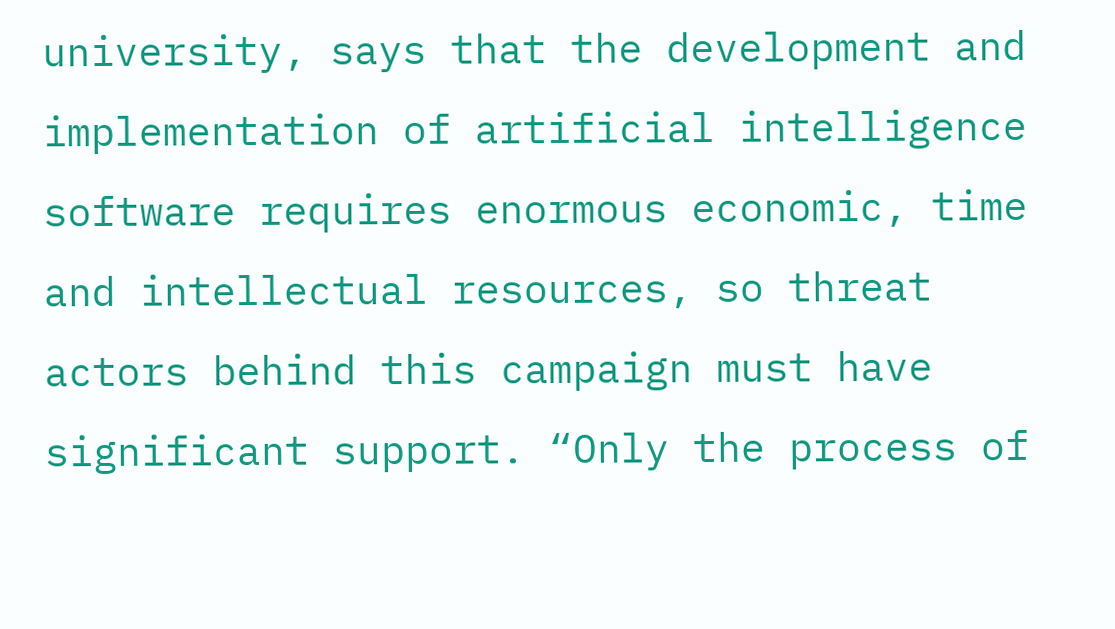university, says that the development and implementation of artificial intelligence software requires enormous economic, time and intellectual resources, so threat actors behind this campaign must have significant support. “Only the process of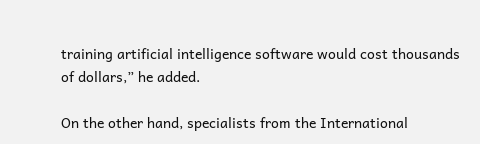training artificial intelligence software would cost thousands of dollars,” he added.

On the other hand, specialists from the International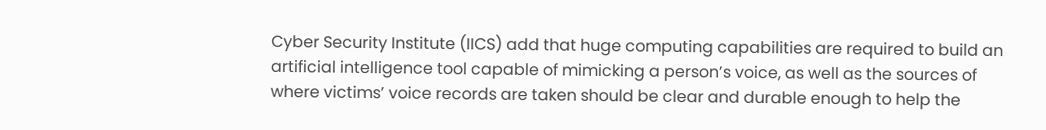Cyber Security Institute (IICS) add that huge computing capabilities are required to build an artificial intelligence tool capable of mimicking a person’s voice, as well as the sources of where victims’ voice records are taken should be clear and durable enough to help the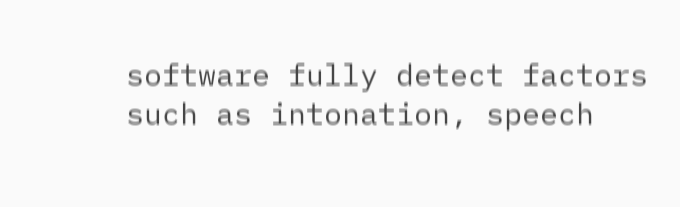software fully detect factors such as intonation, speech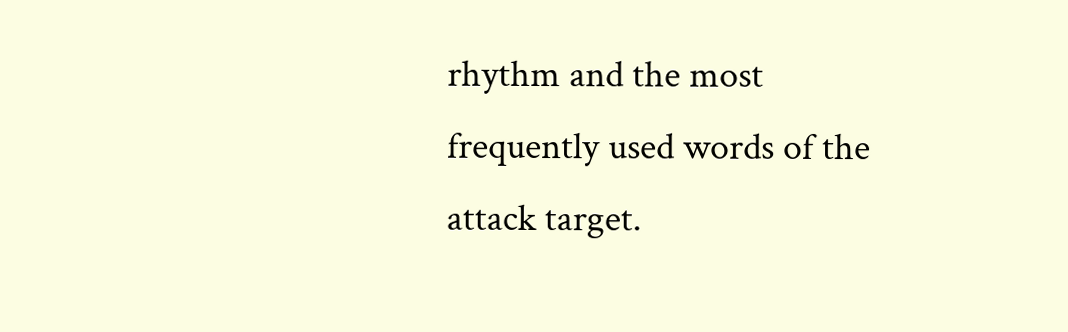rhythm and the most frequently used words of the attack target.